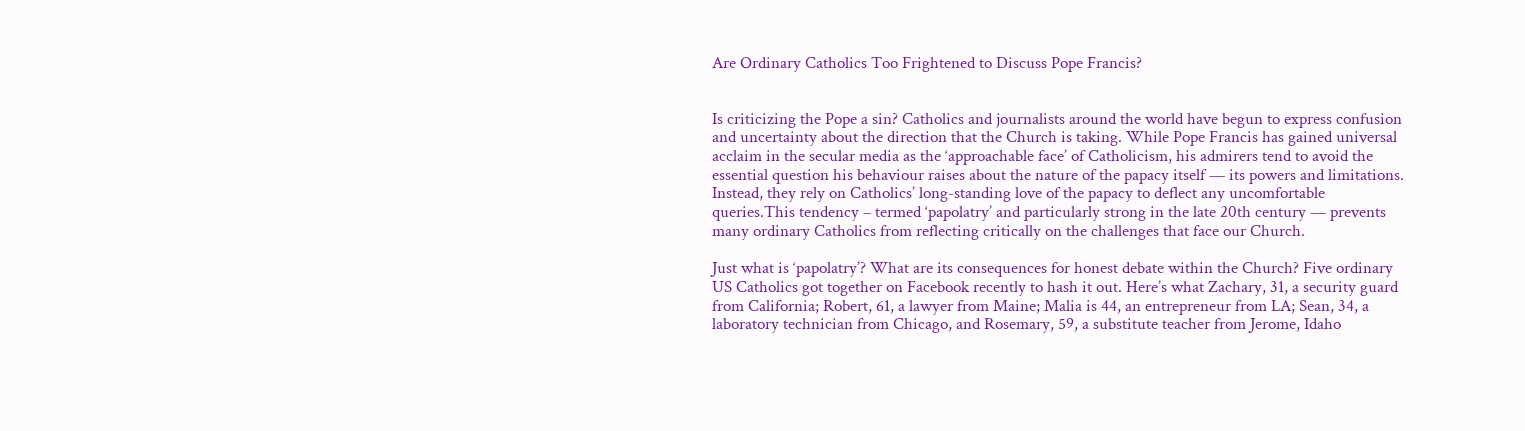Are Ordinary Catholics Too Frightened to Discuss Pope Francis?


Is criticizing the Pope a sin? Catholics and journalists around the world have begun to express confusion and uncertainty about the direction that the Church is taking. While Pope Francis has gained universal acclaim in the secular media as the ‘approachable face’ of Catholicism, his admirers tend to avoid the essential question his behaviour raises about the nature of the papacy itself — its powers and limitations. Instead, they rely on Catholics’ long-standing love of the papacy to deflect any uncomfortable queries.This tendency – termed ‘papolatry’ and particularly strong in the late 20th century — prevents many ordinary Catholics from reflecting critically on the challenges that face our Church.

Just what is ‘papolatry’? What are its consequences for honest debate within the Church? Five ordinary US Catholics got together on Facebook recently to hash it out. Here’s what Zachary, 31, a security guard from California; Robert, 61, a lawyer from Maine; Malia is 44, an entrepreneur from LA; Sean, 34, a laboratory technician from Chicago, and Rosemary, 59, a substitute teacher from Jerome, Idaho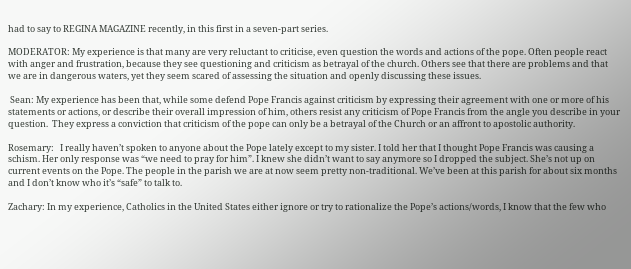had to say to REGINA MAGAZINE recently, in this first in a seven-part series.

MODERATOR: My experience is that many are very reluctant to criticise, even question the words and actions of the pope. Often people react with anger and frustration, because they see questioning and criticism as betrayal of the church. Others see that there are problems and that we are in dangerous waters, yet they seem scared of assessing the situation and openly discussing these issues.

 Sean: My experience has been that, while some defend Pope Francis against criticism by expressing their agreement with one or more of his statements or actions, or describe their overall impression of him, others resist any criticism of Pope Francis from the angle you describe in your question.  They express a conviction that criticism of the pope can only be a betrayal of the Church or an affront to apostolic authority.

Rosemary:   I really haven’t spoken to anyone about the Pope lately except to my sister. I told her that I thought Pope Francis was causing a schism. Her only response was “we need to pray for him”. I knew she didn’t want to say anymore so I dropped the subject. She’s not up on current events on the Pope. The people in the parish we are at now seem pretty non-traditional. We’ve been at this parish for about six months and I don’t know who it’s “safe” to talk to.

Zachary: In my experience, Catholics in the United States either ignore or try to rationalize the Pope’s actions/words, I know that the few who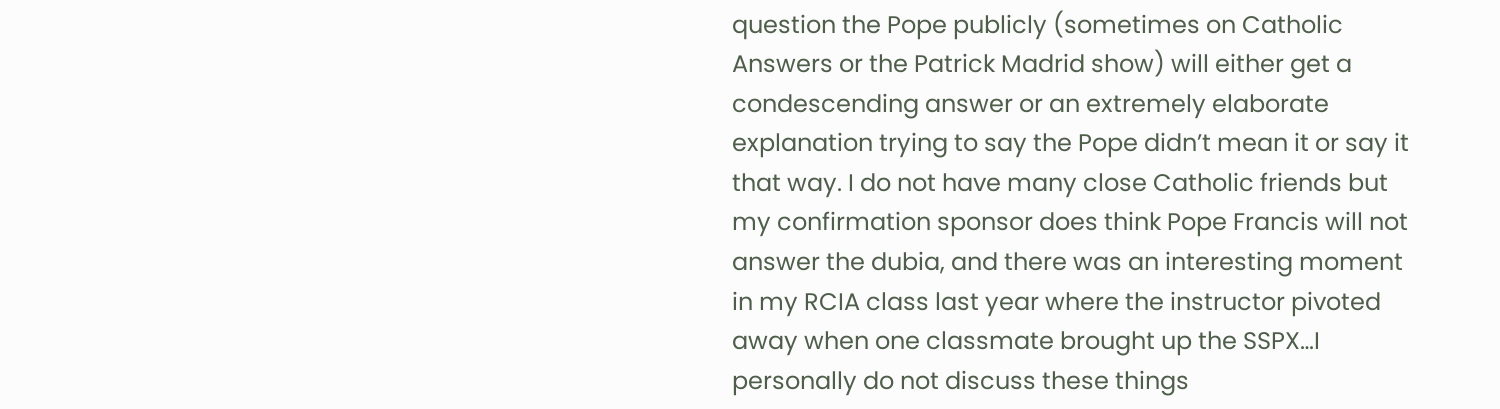question the Pope publicly (sometimes on Catholic Answers or the Patrick Madrid show) will either get a condescending answer or an extremely elaborate explanation trying to say the Pope didn’t mean it or say it that way. I do not have many close Catholic friends but my confirmation sponsor does think Pope Francis will not answer the dubia, and there was an interesting moment in my RCIA class last year where the instructor pivoted away when one classmate brought up the SSPX…I personally do not discuss these things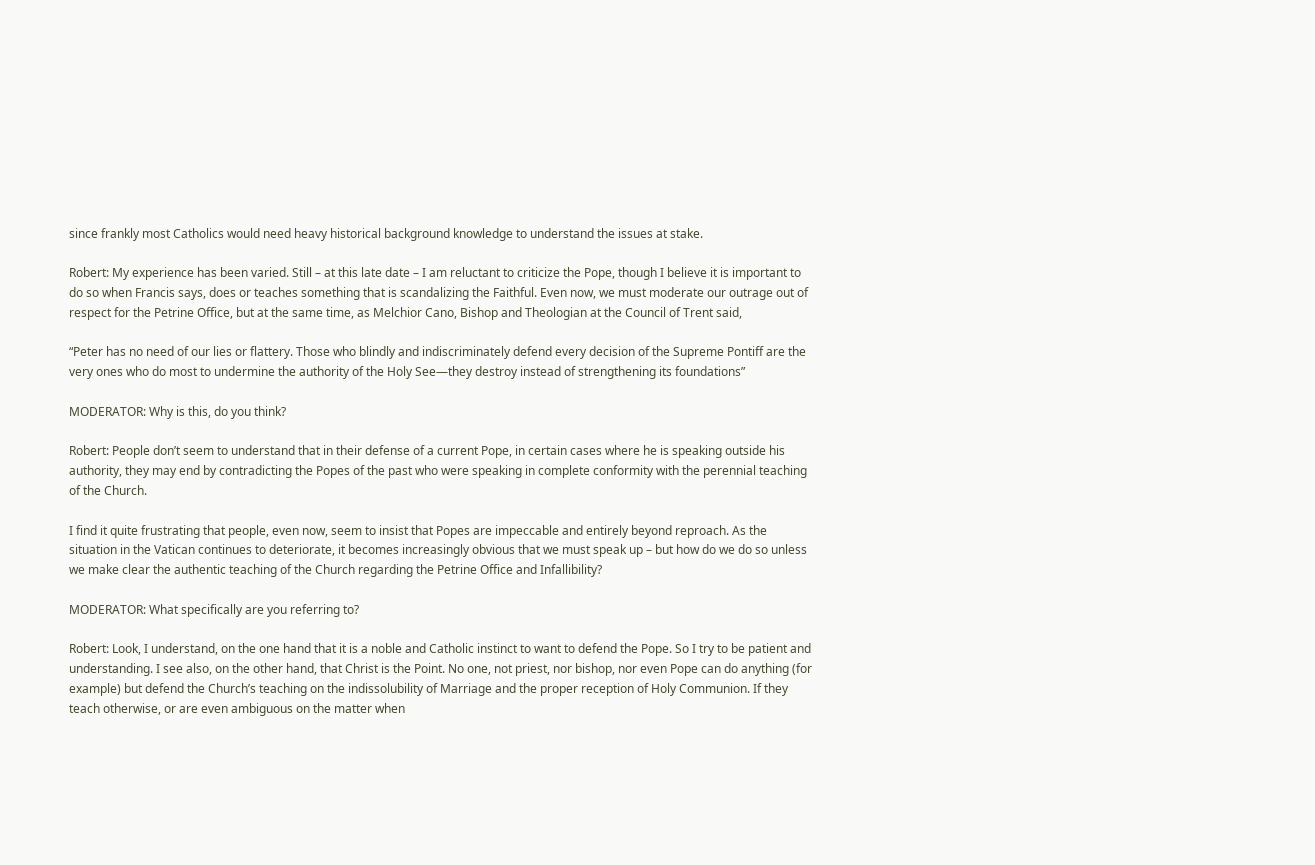since frankly most Catholics would need heavy historical background knowledge to understand the issues at stake.

Robert: My experience has been varied. Still – at this late date – I am reluctant to criticize the Pope, though I believe it is important to do so when Francis says, does or teaches something that is scandalizing the Faithful. Even now, we must moderate our outrage out of respect for the Petrine Office, but at the same time, as Melchior Cano, Bishop and Theologian at the Council of Trent said,

“Peter has no need of our lies or flattery. Those who blindly and indiscriminately defend every decision of the Supreme Pontiff are the very ones who do most to undermine the authority of the Holy See—they destroy instead of strengthening its foundations”

MODERATOR: Why is this, do you think?

Robert: People don’t seem to understand that in their defense of a current Pope, in certain cases where he is speaking outside his authority, they may end by contradicting the Popes of the past who were speaking in complete conformity with the perennial teaching of the Church.

I find it quite frustrating that people, even now, seem to insist that Popes are impeccable and entirely beyond reproach. As the situation in the Vatican continues to deteriorate, it becomes increasingly obvious that we must speak up – but how do we do so unless we make clear the authentic teaching of the Church regarding the Petrine Office and Infallibility?

MODERATOR: What specifically are you referring to?

Robert: Look, I understand, on the one hand that it is a noble and Catholic instinct to want to defend the Pope. So I try to be patient and understanding. I see also, on the other hand, that Christ is the Point. No one, not priest, nor bishop, nor even Pope can do anything (for example) but defend the Church’s teaching on the indissolubility of Marriage and the proper reception of Holy Communion. If they teach otherwise, or are even ambiguous on the matter when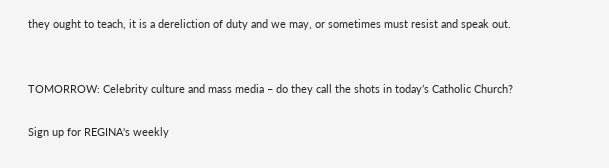they ought to teach, it is a dereliction of duty and we may, or sometimes must resist and speak out.


TOMORROW: Celebrity culture and mass media – do they call the shots in today’s Catholic Church?

Sign up for REGINA's weekly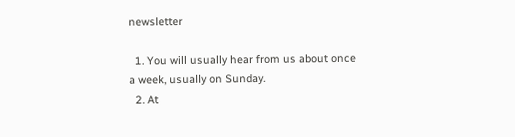newsletter

  1. You will usually hear from us about once a week, usually on Sunday.
  2. At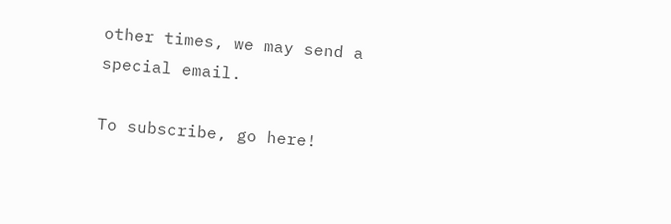other times, we may send a special email.

To subscribe, go here!